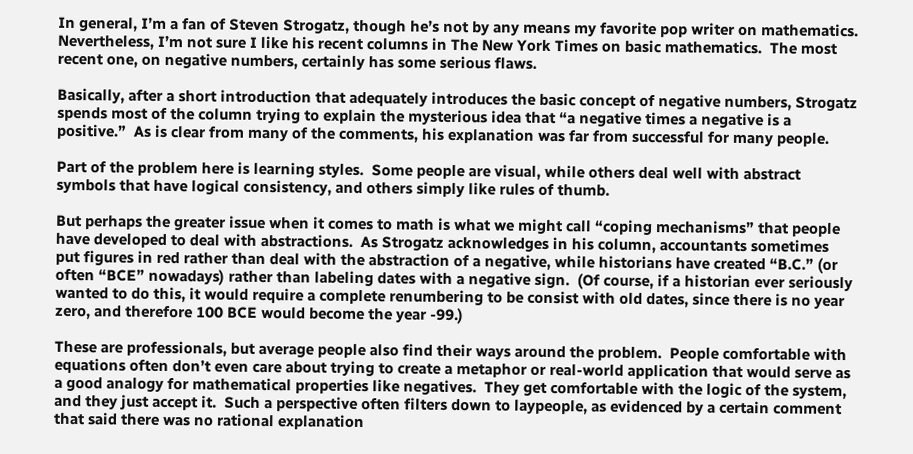In general, I’m a fan of Steven Strogatz, though he’s not by any means my favorite pop writer on mathematics.  Nevertheless, I’m not sure I like his recent columns in The New York Times on basic mathematics.  The most recent one, on negative numbers, certainly has some serious flaws.

Basically, after a short introduction that adequately introduces the basic concept of negative numbers, Strogatz spends most of the column trying to explain the mysterious idea that “a negative times a negative is a positive.”  As is clear from many of the comments, his explanation was far from successful for many people.

Part of the problem here is learning styles.  Some people are visual, while others deal well with abstract symbols that have logical consistency, and others simply like rules of thumb.

But perhaps the greater issue when it comes to math is what we might call “coping mechanisms” that people have developed to deal with abstractions.  As Strogatz acknowledges in his column, accountants sometimes put figures in red rather than deal with the abstraction of a negative, while historians have created “B.C.” (or often “BCE” nowadays) rather than labeling dates with a negative sign.  (Of course, if a historian ever seriously wanted to do this, it would require a complete renumbering to be consist with old dates, since there is no year zero, and therefore 100 BCE would become the year -99.)

These are professionals, but average people also find their ways around the problem.  People comfortable with equations often don’t even care about trying to create a metaphor or real-world application that would serve as a good analogy for mathematical properties like negatives.  They get comfortable with the logic of the system, and they just accept it.  Such a perspective often filters down to laypeople, as evidenced by a certain comment that said there was no rational explanation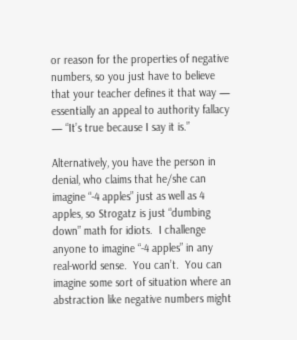or reason for the properties of negative numbers, so you just have to believe that your teacher defines it that way — essentially an appeal to authority fallacy — “It’s true because I say it is.”

Alternatively, you have the person in denial, who claims that he/she can imagine “-4 apples” just as well as 4 apples, so Strogatz is just “dumbing down” math for idiots.  I challenge anyone to imagine “-4 apples” in any real-world sense.  You can’t.  You can imagine some sort of situation where an abstraction like negative numbers might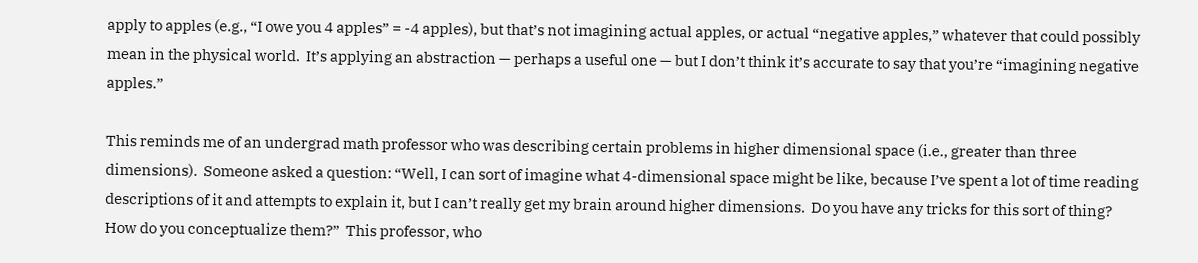apply to apples (e.g., “I owe you 4 apples” = -4 apples), but that’s not imagining actual apples, or actual “negative apples,” whatever that could possibly mean in the physical world.  It’s applying an abstraction — perhaps a useful one — but I don’t think it’s accurate to say that you’re “imagining negative apples.”

This reminds me of an undergrad math professor who was describing certain problems in higher dimensional space (i.e., greater than three dimensions).  Someone asked a question: “Well, I can sort of imagine what 4-dimensional space might be like, because I’ve spent a lot of time reading descriptions of it and attempts to explain it, but I can’t really get my brain around higher dimensions.  Do you have any tricks for this sort of thing?  How do you conceptualize them?”  This professor, who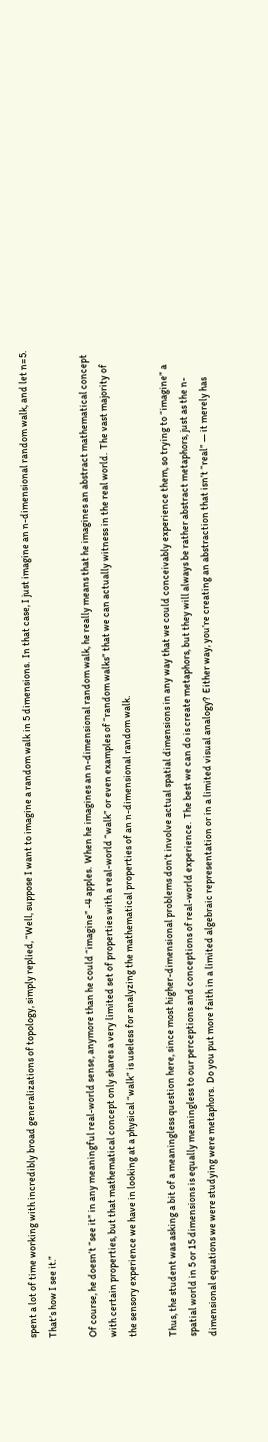spent a lot of time working with incredibly broad generalizations of topology, simply replied, “Well, suppose I want to imagine a random walk in 5 dimensions.  In that case, I just imagine an n-dimensional random walk, and let n=5.  That’s how I see it.”

Of course, he doesn’t “see it” in any meaningful real-world sense, anymore than he could “imagine” -4 apples.  When he imagines an n-dimensional random walk, he really means that he imagines an abstract mathematical concept with certain properties, but that mathematical concept only shares a very limited set of properties with a real-world “walk” or even examples of “random walks” that we can actually witness in the real world.  The vast majority of the sensory experience we have in looking at a physical “walk” is useless for analyzing the mathematical properties of an n-dimensional random walk.

Thus, the student was asking a bit of a meaningless question here, since most higher-dimensional problems don’t involve actual spatial dimensions in any way that we could conceivably experience them, so trying to “imagine” a spatial world in 5 or 15 dimensions is equally meaningless to our perceptions and conceptions of real-world experience.  The best we can do is create metaphors, but they will always be rather abstract metaphors, just as the n-dimensional equations we were studying were metaphors.  Do you put more faith in a limited algebraic representation or in a limited visual analogy?  Either way, you’re creating an abstraction that isn’t “real” — it merely has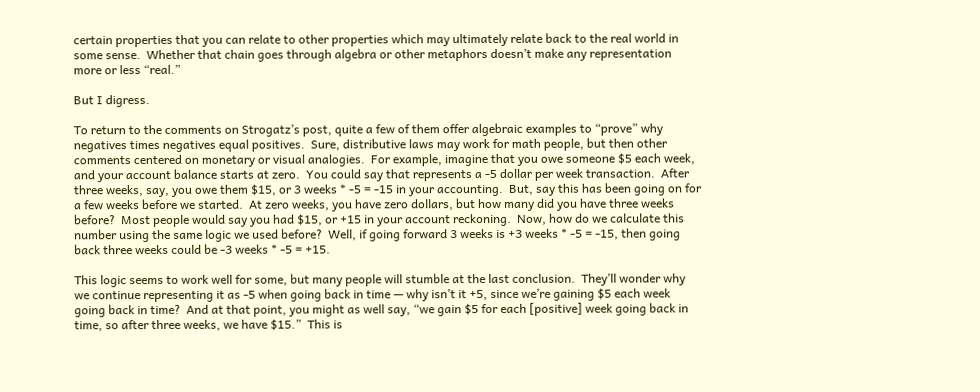certain properties that you can relate to other properties which may ultimately relate back to the real world in some sense.  Whether that chain goes through algebra or other metaphors doesn’t make any representation more or less “real.”

But I digress.

To return to the comments on Strogatz’s post, quite a few of them offer algebraic examples to “prove” why negatives times negatives equal positives.  Sure, distributive laws may work for math people, but then other comments centered on monetary or visual analogies.  For example, imagine that you owe someone $5 each week, and your account balance starts at zero.  You could say that represents a -5 dollar per week transaction.  After three weeks, say, you owe them $15, or 3 weeks * -5 = -15 in your accounting.  But, say this has been going on for a few weeks before we started.  At zero weeks, you have zero dollars, but how many did you have three weeks before?  Most people would say you had $15, or +15 in your account reckoning.  Now, how do we calculate this number using the same logic we used before?  Well, if going forward 3 weeks is +3 weeks * -5 = -15, then going back three weeks could be -3 weeks * -5 = +15.

This logic seems to work well for some, but many people will stumble at the last conclusion.  They’ll wonder why we continue representing it as -5 when going back in time — why isn’t it +5, since we’re gaining $5 each week going back in time?  And at that point, you might as well say, “we gain $5 for each [positive] week going back in time, so after three weeks, we have $15.”  This is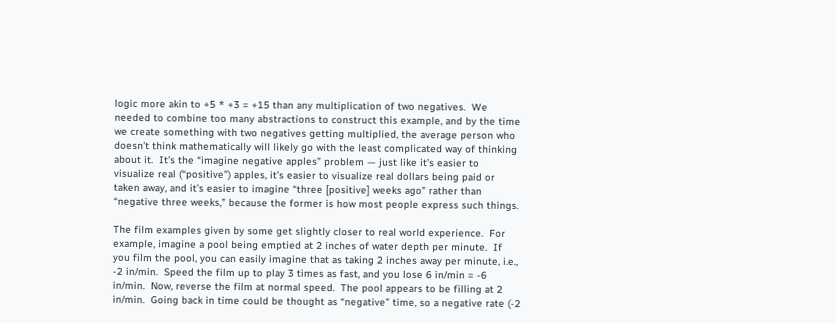logic more akin to +5 * +3 = +15 than any multiplication of two negatives.  We needed to combine too many abstractions to construct this example, and by the time we create something with two negatives getting multiplied, the average person who doesn’t think mathematically will likely go with the least complicated way of thinking about it.  It’s the “imagine negative apples” problem — just like it’s easier to visualize real (“positive”) apples, it’s easier to visualize real dollars being paid or taken away, and it’s easier to imagine “three [positive] weeks ago” rather than “negative three weeks,” because the former is how most people express such things.

The film examples given by some get slightly closer to real world experience.  For example, imagine a pool being emptied at 2 inches of water depth per minute.  If you film the pool, you can easily imagine that as taking 2 inches away per minute, i.e., -2 in/min.  Speed the film up to play 3 times as fast, and you lose 6 in/min = -6 in/min.  Now, reverse the film at normal speed.  The pool appears to be filling at 2 in/min.  Going back in time could be thought as “negative” time, so a negative rate (-2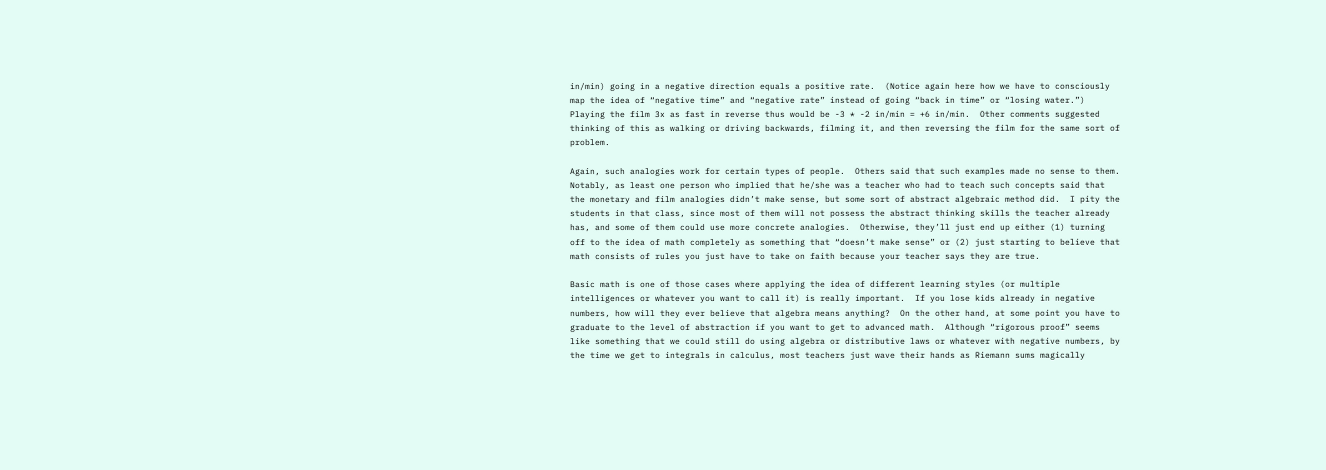in/min) going in a negative direction equals a positive rate.  (Notice again here how we have to consciously map the idea of “negative time” and “negative rate” instead of going “back in time” or “losing water.”)  Playing the film 3x as fast in reverse thus would be -3 * -2 in/min = +6 in/min.  Other comments suggested thinking of this as walking or driving backwards, filming it, and then reversing the film for the same sort of problem.

Again, such analogies work for certain types of people.  Others said that such examples made no sense to them.  Notably, as least one person who implied that he/she was a teacher who had to teach such concepts said that the monetary and film analogies didn’t make sense, but some sort of abstract algebraic method did.  I pity the students in that class, since most of them will not possess the abstract thinking skills the teacher already has, and some of them could use more concrete analogies.  Otherwise, they’ll just end up either (1) turning off to the idea of math completely as something that “doesn’t make sense” or (2) just starting to believe that math consists of rules you just have to take on faith because your teacher says they are true.

Basic math is one of those cases where applying the idea of different learning styles (or multiple intelligences or whatever you want to call it) is really important.  If you lose kids already in negative numbers, how will they ever believe that algebra means anything?  On the other hand, at some point you have to graduate to the level of abstraction if you want to get to advanced math.  Although “rigorous proof” seems like something that we could still do using algebra or distributive laws or whatever with negative numbers, by the time we get to integrals in calculus, most teachers just wave their hands as Riemann sums magically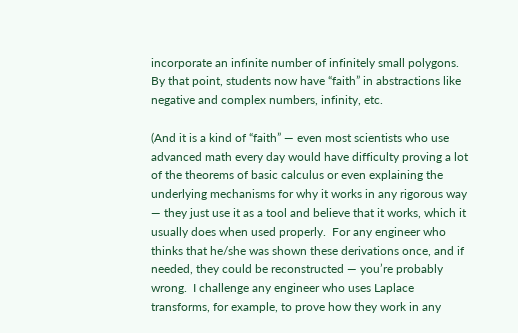incorporate an infinite number of infinitely small polygons.  By that point, students now have “faith” in abstractions like negative and complex numbers, infinity, etc.

(And it is a kind of “faith” — even most scientists who use advanced math every day would have difficulty proving a lot of the theorems of basic calculus or even explaining the underlying mechanisms for why it works in any rigorous way — they just use it as a tool and believe that it works, which it usually does when used properly.  For any engineer who thinks that he/she was shown these derivations once, and if needed, they could be reconstructed — you’re probably wrong.  I challenge any engineer who uses Laplace transforms, for example, to prove how they work in any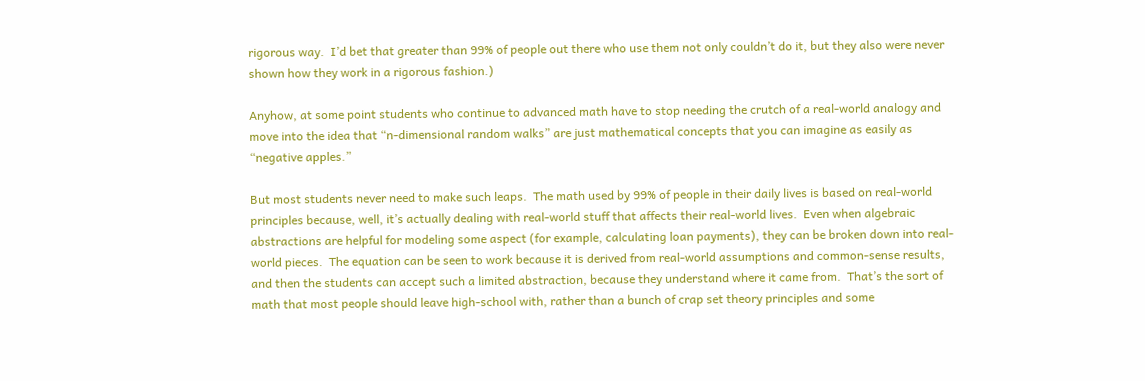rigorous way.  I’d bet that greater than 99% of people out there who use them not only couldn’t do it, but they also were never shown how they work in a rigorous fashion.)

Anyhow, at some point students who continue to advanced math have to stop needing the crutch of a real-world analogy and move into the idea that “n-dimensional random walks” are just mathematical concepts that you can imagine as easily as “negative apples.”

But most students never need to make such leaps.  The math used by 99% of people in their daily lives is based on real-world principles because, well, it’s actually dealing with real-world stuff that affects their real-world lives.  Even when algebraic abstractions are helpful for modeling some aspect (for example, calculating loan payments), they can be broken down into real-world pieces.  The equation can be seen to work because it is derived from real-world assumptions and common-sense results, and then the students can accept such a limited abstraction, because they understand where it came from.  That’s the sort of math that most people should leave high-school with, rather than a bunch of crap set theory principles and some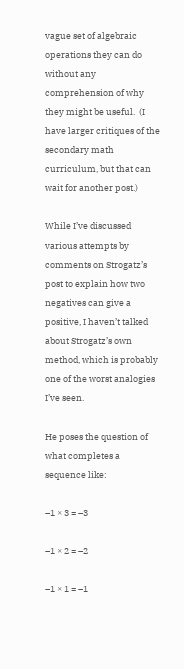vague set of algebraic operations they can do without any comprehension of why they might be useful.  (I have larger critiques of the secondary math curriculum, but that can wait for another post.)

While I’ve discussed various attempts by comments on Strogatz’s post to explain how two negatives can give a positive, I haven’t talked about Strogatz’s own method, which is probably one of the worst analogies I’ve seen.

He poses the question of what completes a sequence like:

–1 × 3 = –3

–1 × 2 = –2

–1 × 1 = –1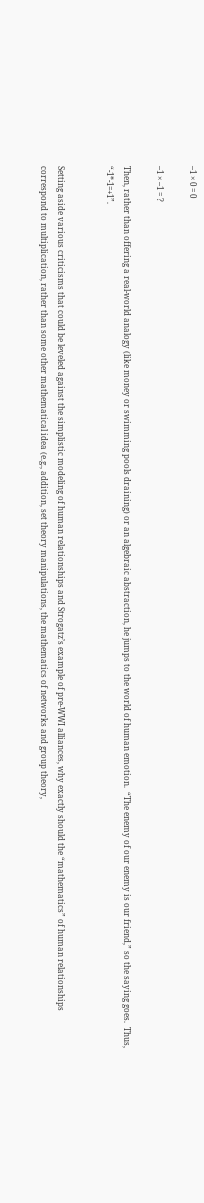–1 × 0 = 0

–1 × –1 = ?

Then, rather than offering a real-world analogy (like money or swimming pools draining) or an algebraic abstraction, he jumps to the world of human emotion.  “The enemy of our enemy is our friend,” so the saying goes.  Thus, “-1*-1=+1”.


Setting aside various criticisms that could be leveled against the simplistic modeling of human relationships and Strogatz’s example of pre-WWI alliances, why exactly should the “mathematics” of human relationships correspond to multiplication, rather than some other mathematical idea (e.g., addition, set theory manipulations, the mathematics of networks and group theory,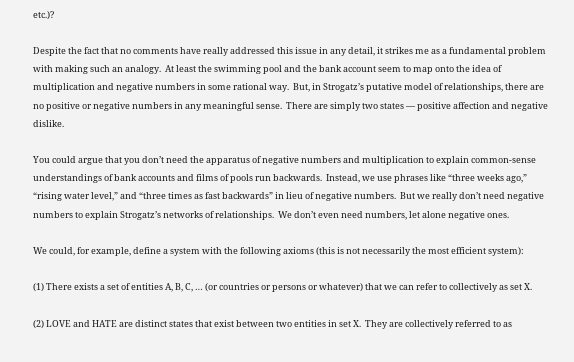etc.)?

Despite the fact that no comments have really addressed this issue in any detail, it strikes me as a fundamental problem with making such an analogy.  At least the swimming pool and the bank account seem to map onto the idea of multiplication and negative numbers in some rational way.  But, in Strogatz’s putative model of relationships, there are no positive or negative numbers in any meaningful sense.  There are simply two states — positive affection and negative dislike.

You could argue that you don’t need the apparatus of negative numbers and multiplication to explain common-sense understandings of bank accounts and films of pools run backwards.  Instead, we use phrases like “three weeks ago,” “rising water level,” and “three times as fast backwards” in lieu of negative numbers.  But we really don’t need negative numbers to explain Strogatz’s networks of relationships.  We don’t even need numbers, let alone negative ones.

We could, for example, define a system with the following axioms (this is not necessarily the most efficient system):

(1) There exists a set of entities A, B, C, … (or countries or persons or whatever) that we can refer to collectively as set X.

(2) LOVE and HATE are distinct states that exist between two entities in set X.  They are collectively referred to as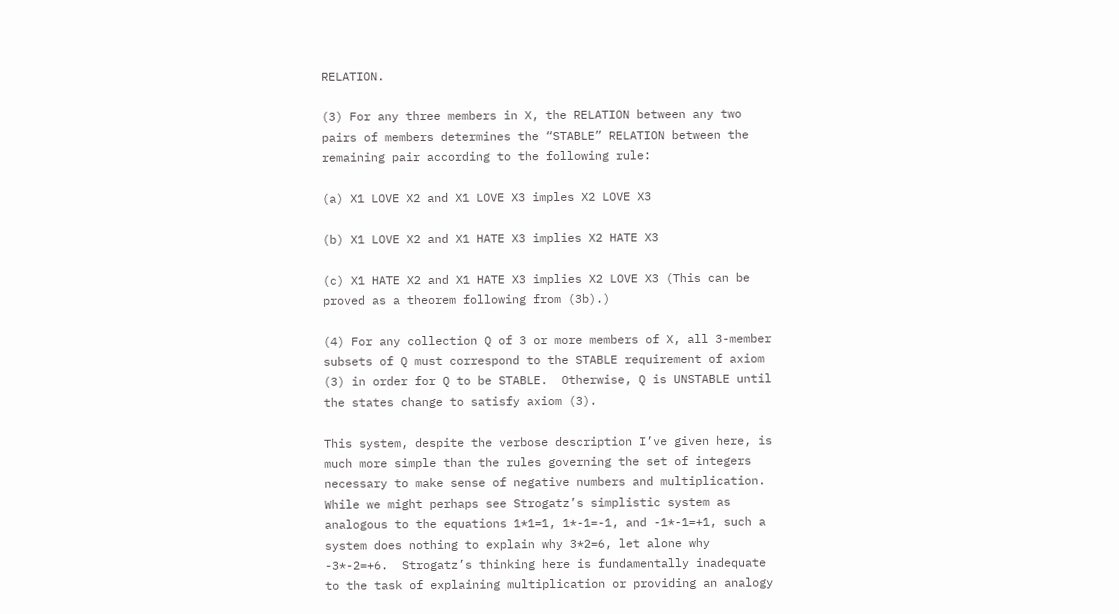RELATION.

(3) For any three members in X, the RELATION between any two pairs of members determines the “STABLE” RELATION between the remaining pair according to the following rule:

(a) X1 LOVE X2 and X1 LOVE X3 imples X2 LOVE X3

(b) X1 LOVE X2 and X1 HATE X3 implies X2 HATE X3

(c) X1 HATE X2 and X1 HATE X3 implies X2 LOVE X3 (This can be proved as a theorem following from (3b).)

(4) For any collection Q of 3 or more members of X, all 3-member subsets of Q must correspond to the STABLE requirement of axiom (3) in order for Q to be STABLE.  Otherwise, Q is UNSTABLE until the states change to satisfy axiom (3).

This system, despite the verbose description I’ve given here, is much more simple than the rules governing the set of integers necessary to make sense of negative numbers and multiplication.  While we might perhaps see Strogatz’s simplistic system as analogous to the equations 1*1=1, 1*-1=-1, and -1*-1=+1, such a system does nothing to explain why 3*2=6, let alone why -3*-2=+6.  Strogatz’s thinking here is fundamentally inadequate to the task of explaining multiplication or providing an analogy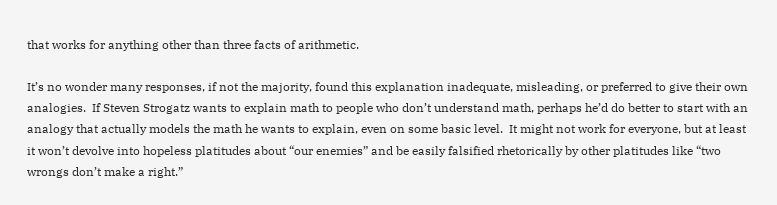that works for anything other than three facts of arithmetic.

It’s no wonder many responses, if not the majority, found this explanation inadequate, misleading, or preferred to give their own analogies.  If Steven Strogatz wants to explain math to people who don’t understand math, perhaps he’d do better to start with an analogy that actually models the math he wants to explain, even on some basic level.  It might not work for everyone, but at least it won’t devolve into hopeless platitudes about “our enemies” and be easily falsified rhetorically by other platitudes like “two wrongs don’t make a right.”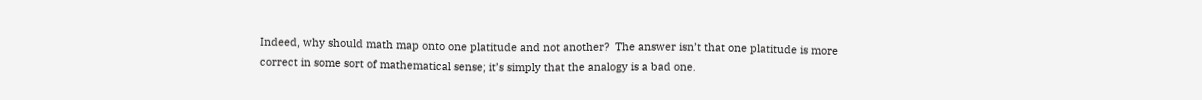Indeed, why should math map onto one platitude and not another?  The answer isn’t that one platitude is more correct in some sort of mathematical sense; it’s simply that the analogy is a bad one.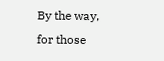By the way, for those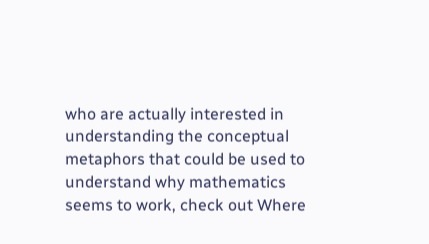who are actually interested in understanding the conceptual metaphors that could be used to understand why mathematics seems to work, check out Where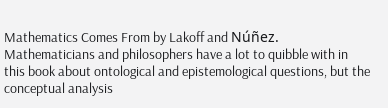Mathematics Comes From by Lakoff and Núñez.  Mathematicians and philosophers have a lot to quibble with in this book about ontological and epistemological questions, but the conceptual analysis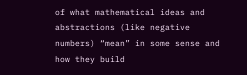of what mathematical ideas and abstractions (like negative numbers) “mean” in some sense and how they build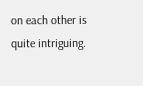on each other is quite intriguing.